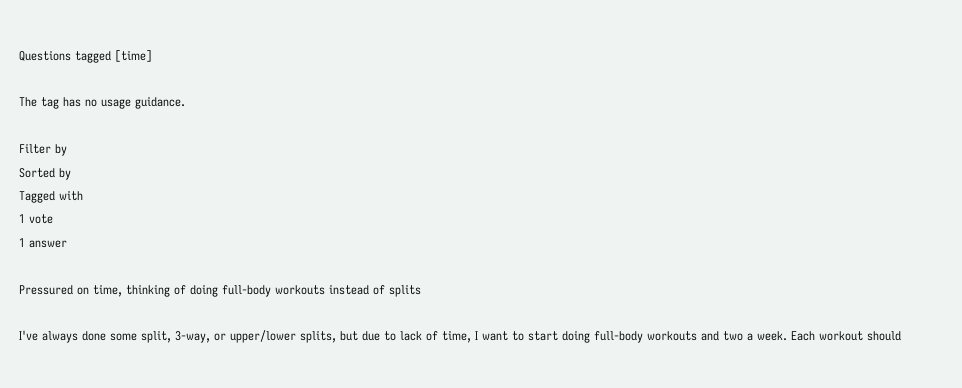Questions tagged [time]

The tag has no usage guidance.

Filter by
Sorted by
Tagged with
1 vote
1 answer

Pressured on time, thinking of doing full-body workouts instead of splits

I've always done some split, 3-way, or upper/lower splits, but due to lack of time, I want to start doing full-body workouts and two a week. Each workout should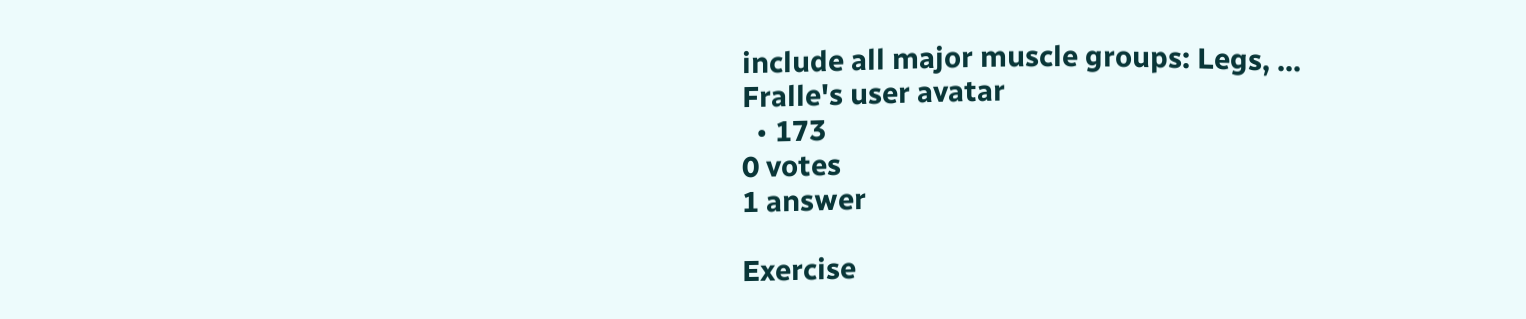include all major muscle groups: Legs, ...
Fralle's user avatar
  • 173
0 votes
1 answer

Exercise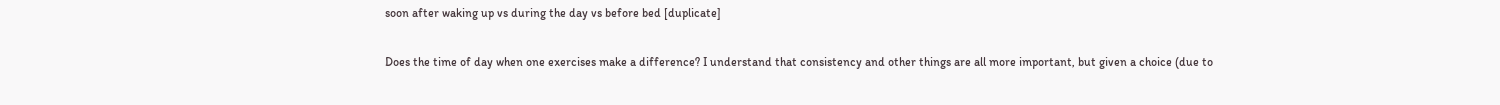soon after waking up vs during the day vs before bed [duplicate]

Does the time of day when one exercises make a difference? I understand that consistency and other things are all more important, but given a choice (due to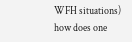WFH situations) how does one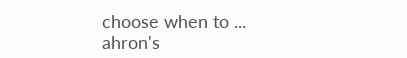choose when to ...
ahron's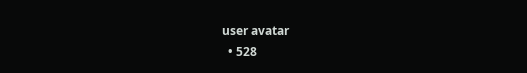user avatar
  • 528